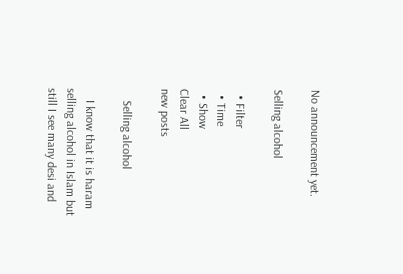No announcement yet.

Selling alcohol

  • Filter
  • Time
  • Show
Clear All
new posts

    Selling alcohol

    I know that it is haram selling alcohol in Islam but still I see many desi and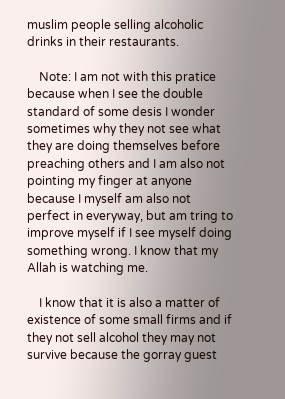muslim people selling alcoholic drinks in their restaurants.

    Note: I am not with this pratice because when I see the double standard of some desis I wonder sometimes why they not see what they are doing themselves before preaching others and I am also not pointing my finger at anyone because I myself am also not perfect in everyway, but am tring to improve myself if I see myself doing something wrong. I know that my Allah is watching me.

    I know that it is also a matter of existence of some small firms and if they not sell alcohol they may not survive because the gorray guest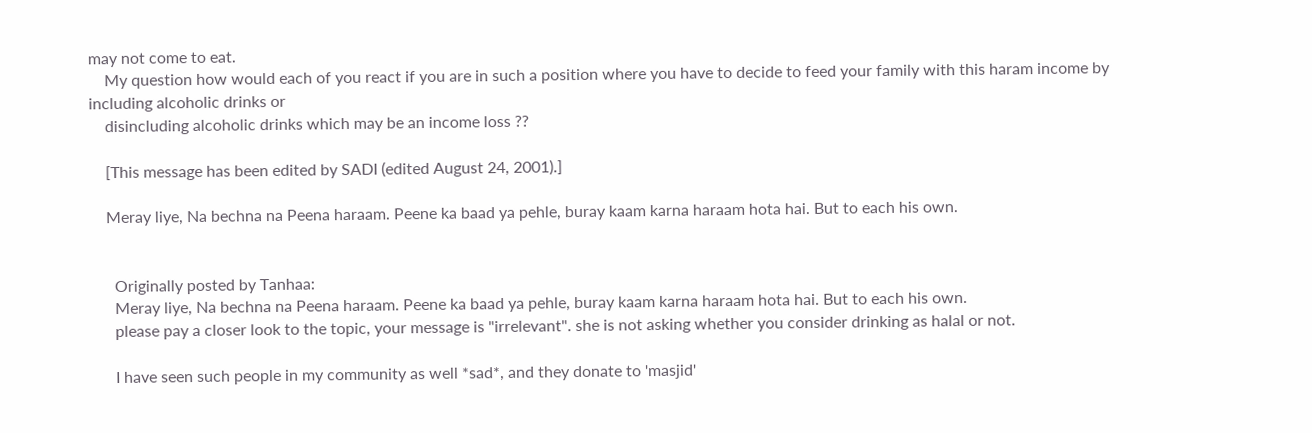may not come to eat.
    My question how would each of you react if you are in such a position where you have to decide to feed your family with this haram income by including alcoholic drinks or
    disincluding alcoholic drinks which may be an income loss ??

    [This message has been edited by SADI (edited August 24, 2001).]

    Meray liye, Na bechna na Peena haraam. Peene ka baad ya pehle, buray kaam karna haraam hota hai. But to each his own.


      Originally posted by Tanhaa:
      Meray liye, Na bechna na Peena haraam. Peene ka baad ya pehle, buray kaam karna haraam hota hai. But to each his own.
      please pay a closer look to the topic, your message is "irrelevant". she is not asking whether you consider drinking as halal or not.

      I have seen such people in my community as well *sad*, and they donate to 'masjid'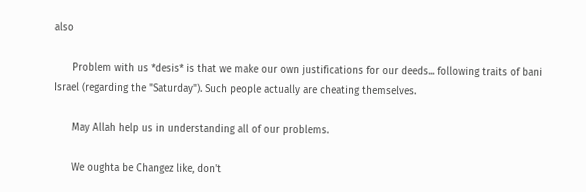also

      Problem with us *desis* is that we make our own justifications for our deeds... following traits of bani Israel (regarding the "Saturday"). Such people actually are cheating themselves.

      May Allah help us in understanding all of our problems.

      We oughta be Changez like, don't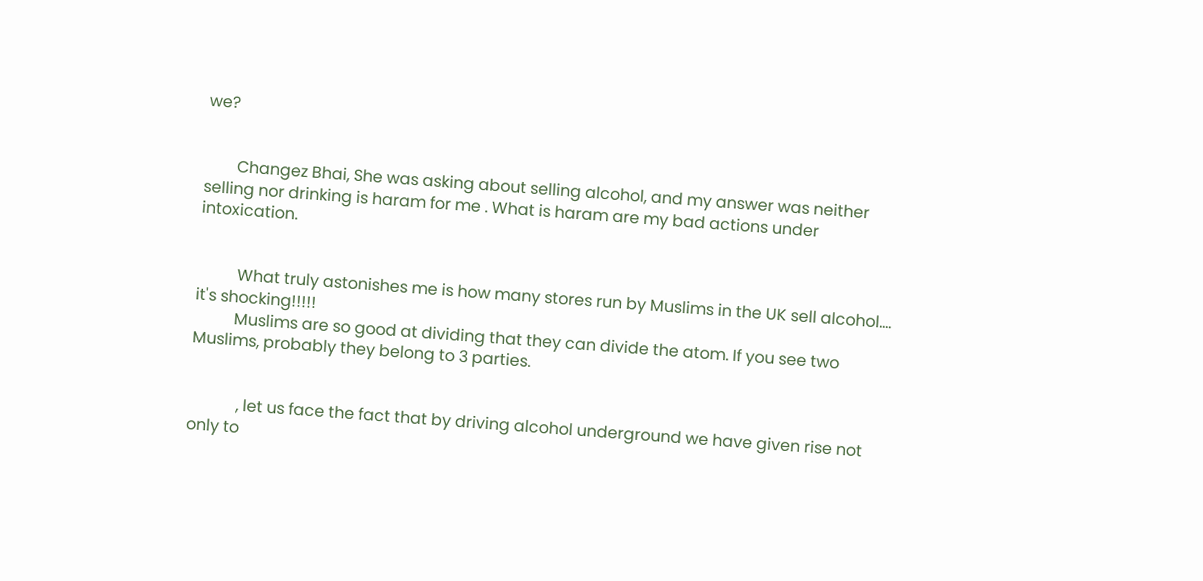we?


        Changez Bhai, She was asking about selling alcohol, and my answer was neither selling nor drinking is haram for me . What is haram are my bad actions under intoxication.


          What truly astonishes me is how many stores run by Muslims in the UK sell alcohol.... it's shocking!!!!!
          Muslims are so good at dividing that they can divide the atom. If you see two Muslims, probably they belong to 3 parties.


            , let us face the fact that by driving alcohol underground we have given rise not only to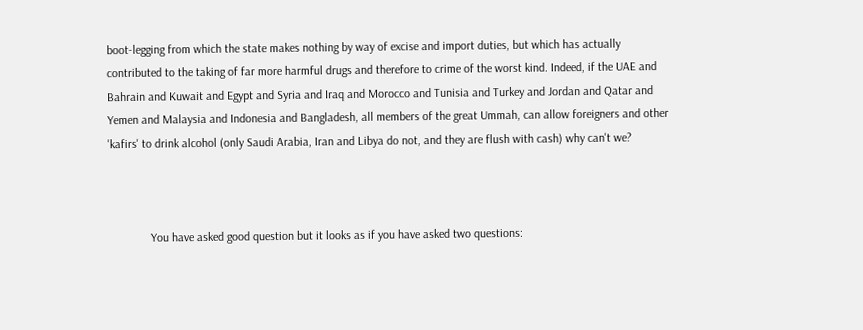boot-legging from which the state makes nothing by way of excise and import duties, but which has actually contributed to the taking of far more harmful drugs and therefore to crime of the worst kind. Indeed, if the UAE and Bahrain and Kuwait and Egypt and Syria and Iraq and Morocco and Tunisia and Turkey and Jordan and Qatar and Yemen and Malaysia and Indonesia and Bangladesh, all members of the great Ummah, can allow foreigners and other 'kafirs' to drink alcohol (only Saudi Arabia, Iran and Libya do not, and they are flush with cash) why can't we?



              You have asked good question but it looks as if you have asked two questions: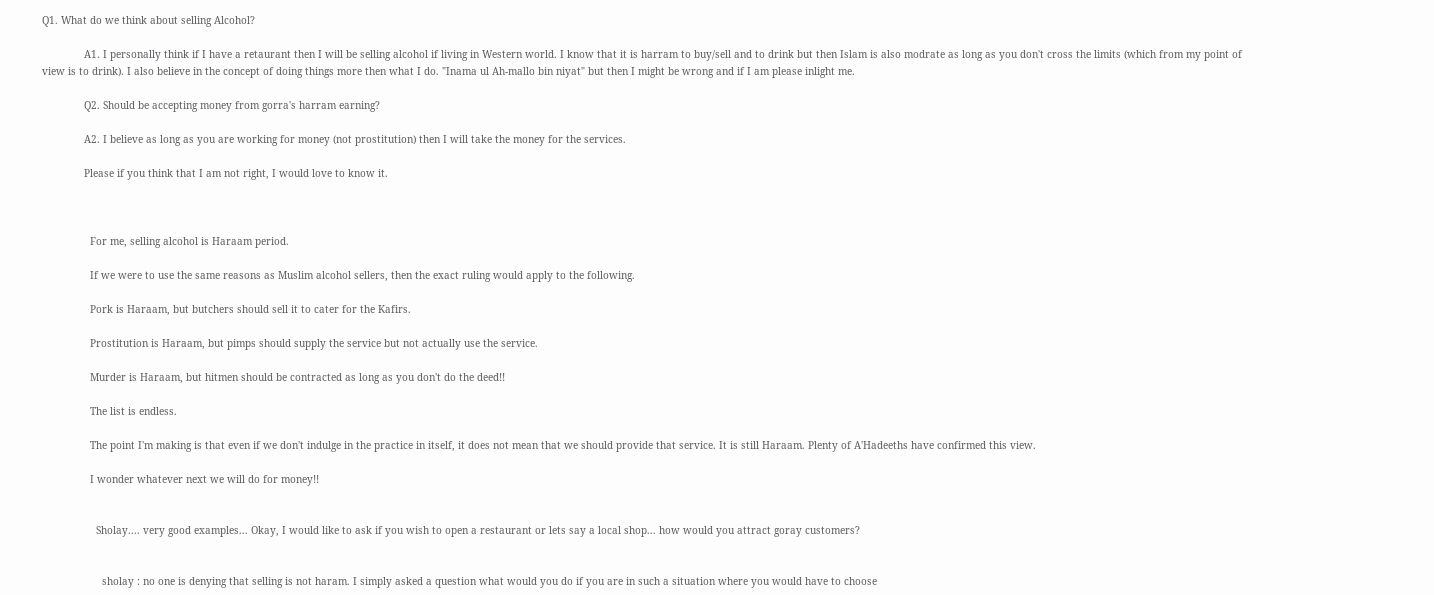Q1. What do we think about selling Alcohol?

              A1. I personally think if I have a retaurant then I will be selling alcohol if living in Western world. I know that it is harram to buy/sell and to drink but then Islam is also modrate as long as you don't cross the limits (which from my point of view is to drink). I also believe in the concept of doing things more then what I do. "Inama ul Ah-mallo bin niyat" but then I might be wrong and if I am please inlight me.

              Q2. Should be accepting money from gorra's harram earning?

              A2. I believe as long as you are working for money (not prostitution) then I will take the money for the services.

              Please if you think that I am not right, I would love to know it.



                For me, selling alcohol is Haraam period.

                If we were to use the same reasons as Muslim alcohol sellers, then the exact ruling would apply to the following.

                Pork is Haraam, but butchers should sell it to cater for the Kafirs.

                Prostitution is Haraam, but pimps should supply the service but not actually use the service.

                Murder is Haraam, but hitmen should be contracted as long as you don't do the deed!!

                The list is endless.

                The point I'm making is that even if we don't indulge in the practice in itself, it does not mean that we should provide that service. It is still Haraam. Plenty of A'Hadeeths have confirmed this view.

                I wonder whatever next we will do for money!!


                  Sholay.... very good examples... Okay, I would like to ask if you wish to open a restaurant or lets say a local shop... how would you attract goray customers?


                    sholay : no one is denying that selling is not haram. I simply asked a question what would you do if you are in such a situation where you would have to choose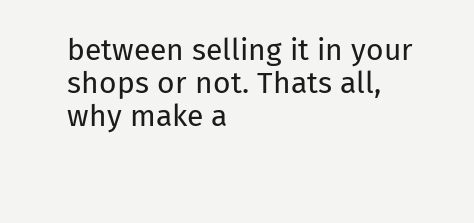between selling it in your shops or not. Thats all, why make a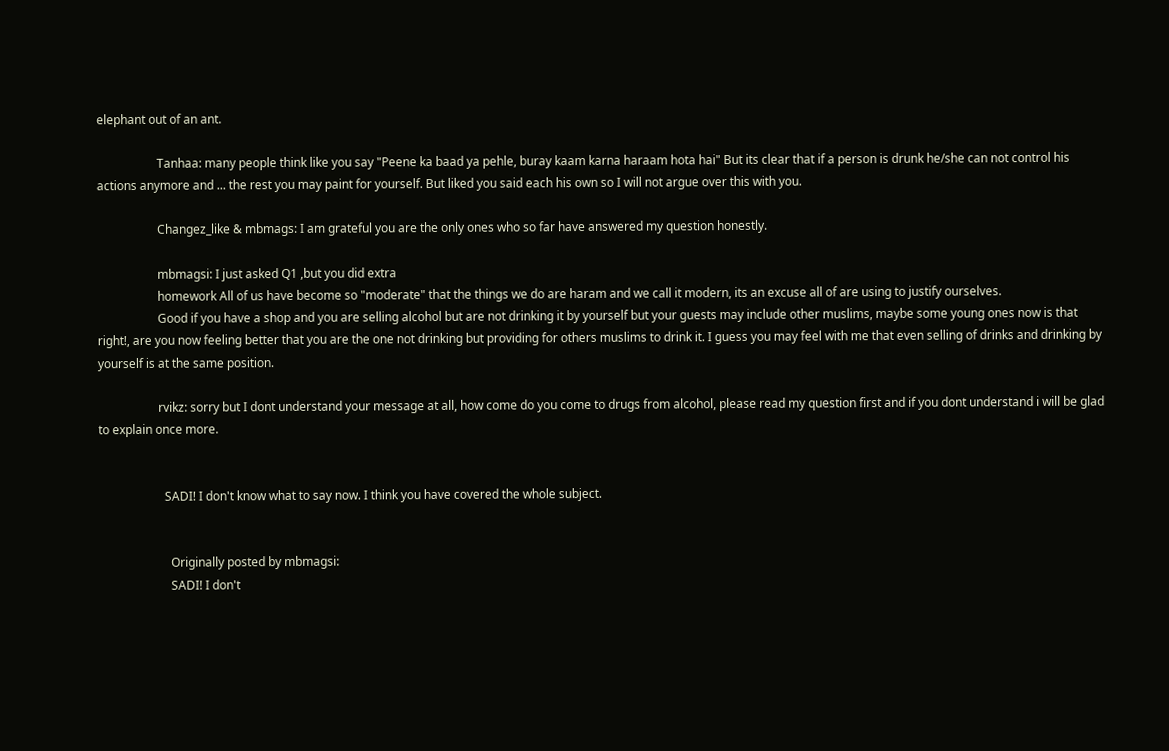elephant out of an ant.

                    Tanhaa: many people think like you say "Peene ka baad ya pehle, buray kaam karna haraam hota hai" But its clear that if a person is drunk he/she can not control his actions anymore and ... the rest you may paint for yourself. But liked you said each his own so I will not argue over this with you.

                    Changez_like & mbmags: I am grateful you are the only ones who so far have answered my question honestly.

                    mbmagsi: I just asked Q1 ,but you did extra
                    homework All of us have become so "moderate" that the things we do are haram and we call it modern, its an excuse all of are using to justify ourselves.
                    Good if you have a shop and you are selling alcohol but are not drinking it by yourself but your guests may include other muslims, maybe some young ones now is that right!, are you now feeling better that you are the one not drinking but providing for others muslims to drink it. I guess you may feel with me that even selling of drinks and drinking by yourself is at the same position.

                    rvikz: sorry but I dont understand your message at all, how come do you come to drugs from alcohol, please read my question first and if you dont understand i will be glad to explain once more.


                      SADI! I don't know what to say now. I think you have covered the whole subject.


                        Originally posted by mbmagsi:
                        SADI! I don't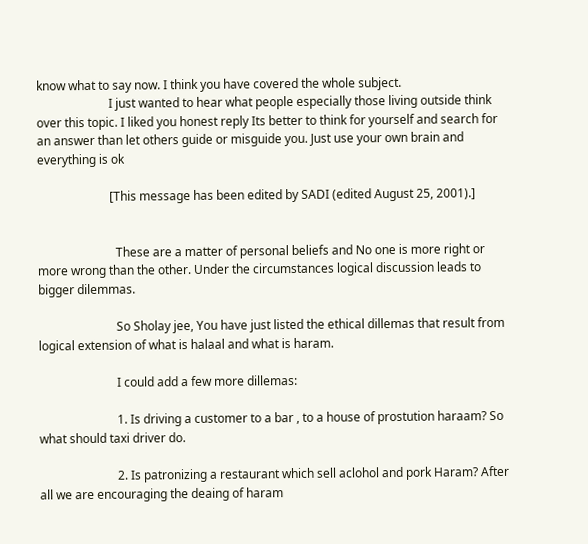know what to say now. I think you have covered the whole subject.
                        I just wanted to hear what people especially those living outside think over this topic. I liked you honest reply Its better to think for yourself and search for an answer than let others guide or misguide you. Just use your own brain and everything is ok

                        [This message has been edited by SADI (edited August 25, 2001).]


                          These are a matter of personal beliefs and No one is more right or more wrong than the other. Under the circumstances logical discussion leads to bigger dilemmas.

                          So Sholay jee, You have just listed the ethical dillemas that result from logical extension of what is halaal and what is haram.

                          I could add a few more dillemas:

                          1. Is driving a customer to a bar , to a house of prostution haraam? So what should taxi driver do.

                          2. Is patronizing a restaurant which sell aclohol and pork Haram? After all we are encouraging the deaing of haram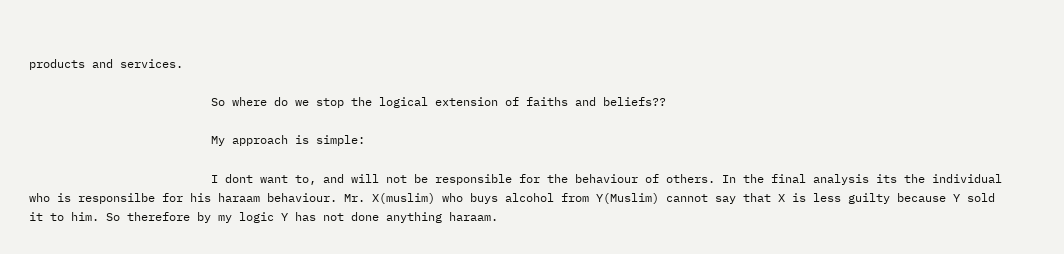products and services.

                          So where do we stop the logical extension of faiths and beliefs??

                          My approach is simple:

                          I dont want to, and will not be responsible for the behaviour of others. In the final analysis its the individual who is responsilbe for his haraam behaviour. Mr. X(muslim) who buys alcohol from Y(Muslim) cannot say that X is less guilty because Y sold it to him. So therefore by my logic Y has not done anything haraam.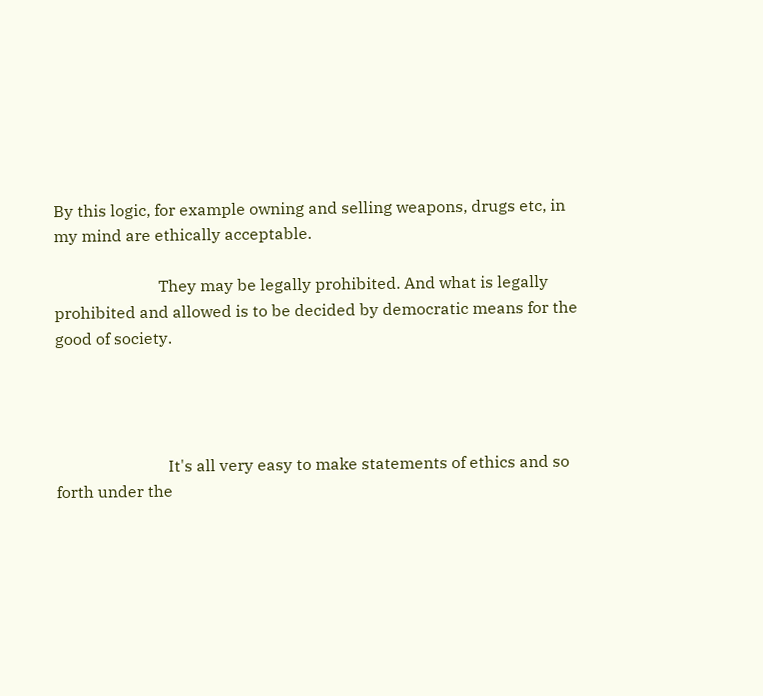By this logic, for example owning and selling weapons, drugs etc, in my mind are ethically acceptable.

                          They may be legally prohibited. And what is legally prohibited and allowed is to be decided by democratic means for the good of society.




                            It's all very easy to make statements of ethics and so forth under the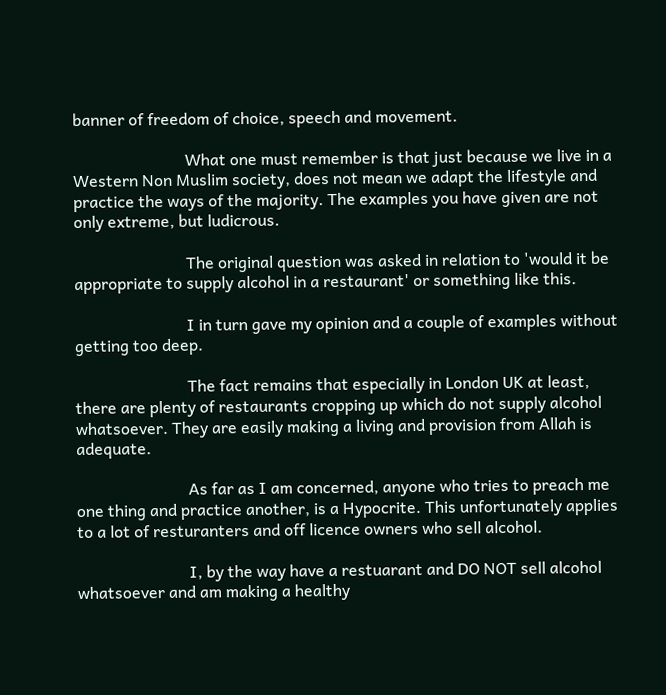banner of freedom of choice, speech and movement.

                            What one must remember is that just because we live in a Western Non Muslim society, does not mean we adapt the lifestyle and practice the ways of the majority. The examples you have given are not only extreme, but ludicrous.

                            The original question was asked in relation to 'would it be appropriate to supply alcohol in a restaurant' or something like this.

                            I in turn gave my opinion and a couple of examples without getting too deep.

                            The fact remains that especially in London UK at least, there are plenty of restaurants cropping up which do not supply alcohol whatsoever. They are easily making a living and provision from Allah is adequate.

                            As far as I am concerned, anyone who tries to preach me one thing and practice another, is a Hypocrite. This unfortunately applies to a lot of resturanters and off licence owners who sell alcohol.

                            I, by the way have a restuarant and DO NOT sell alcohol whatsoever and am making a healthy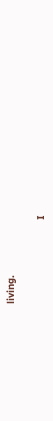living.

                            I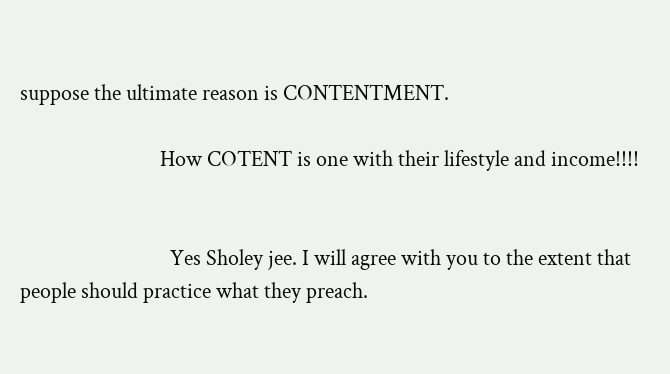suppose the ultimate reason is CONTENTMENT.

                            How COTENT is one with their lifestyle and income!!!!


                              Yes Sholey jee. I will agree with you to the extent that people should practice what they preach.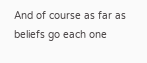And of course as far as beliefs go each one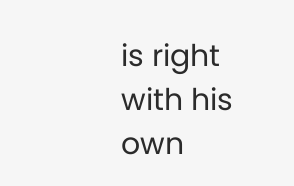is right with his own